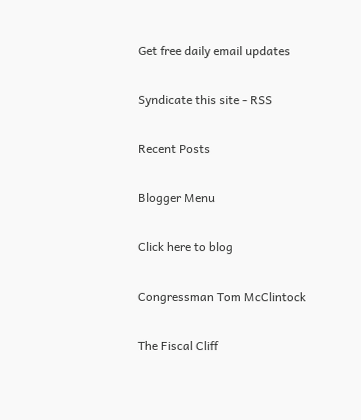Get free daily email updates

Syndicate this site - RSS

Recent Posts

Blogger Menu

Click here to blog

Congressman Tom McClintock

The Fiscal Cliff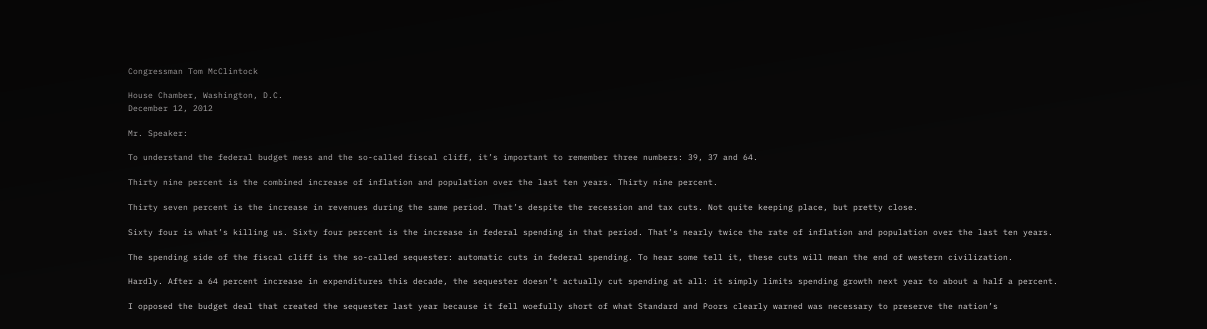Congressman Tom McClintock

House Chamber, Washington, D.C.
December 12, 2012

Mr. Speaker:

To understand the federal budget mess and the so-called fiscal cliff, it’s important to remember three numbers: 39, 37 and 64.

Thirty nine percent is the combined increase of inflation and population over the last ten years. Thirty nine percent.

Thirty seven percent is the increase in revenues during the same period. That’s despite the recession and tax cuts. Not quite keeping place, but pretty close.

Sixty four is what’s killing us. Sixty four percent is the increase in federal spending in that period. That’s nearly twice the rate of inflation and population over the last ten years.

The spending side of the fiscal cliff is the so-called sequester: automatic cuts in federal spending. To hear some tell it, these cuts will mean the end of western civilization.

Hardly. After a 64 percent increase in expenditures this decade, the sequester doesn’t actually cut spending at all: it simply limits spending growth next year to about a half a percent.

I opposed the budget deal that created the sequester last year because it fell woefully short of what Standard and Poors clearly warned was necessary to preserve the nation’s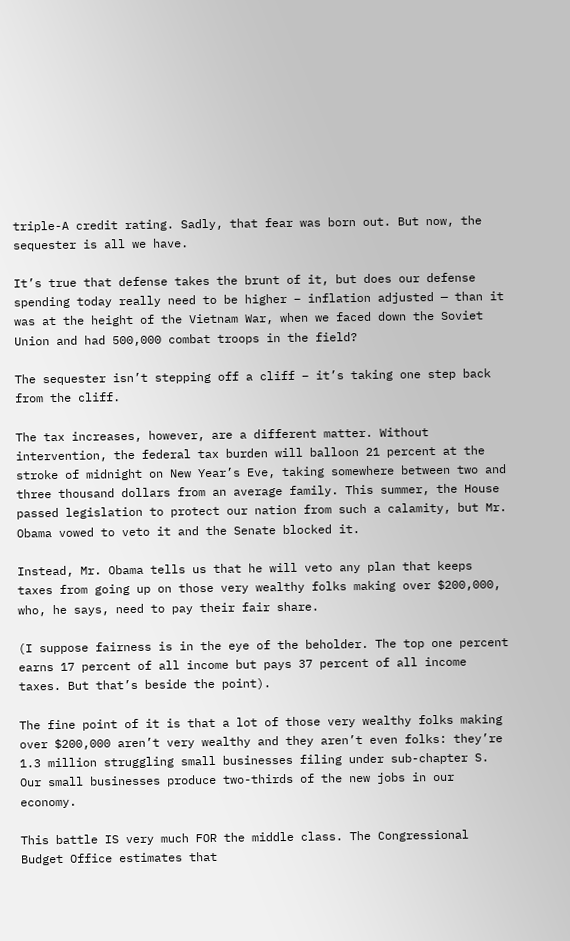triple-A credit rating. Sadly, that fear was born out. But now, the sequester is all we have.

It’s true that defense takes the brunt of it, but does our defense spending today really need to be higher – inflation adjusted — than it was at the height of the Vietnam War, when we faced down the Soviet Union and had 500,000 combat troops in the field?

The sequester isn’t stepping off a cliff – it’s taking one step back from the cliff.

The tax increases, however, are a different matter. Without intervention, the federal tax burden will balloon 21 percent at the stroke of midnight on New Year’s Eve, taking somewhere between two and three thousand dollars from an average family. This summer, the House passed legislation to protect our nation from such a calamity, but Mr. Obama vowed to veto it and the Senate blocked it.

Instead, Mr. Obama tells us that he will veto any plan that keeps taxes from going up on those very wealthy folks making over $200,000, who, he says, need to pay their fair share.

(I suppose fairness is in the eye of the beholder. The top one percent earns 17 percent of all income but pays 37 percent of all income taxes. But that’s beside the point).

The fine point of it is that a lot of those very wealthy folks making over $200,000 aren’t very wealthy and they aren’t even folks: they’re 1.3 million struggling small businesses filing under sub-chapter S. Our small businesses produce two-thirds of the new jobs in our economy.

This battle IS very much FOR the middle class. The Congressional Budget Office estimates that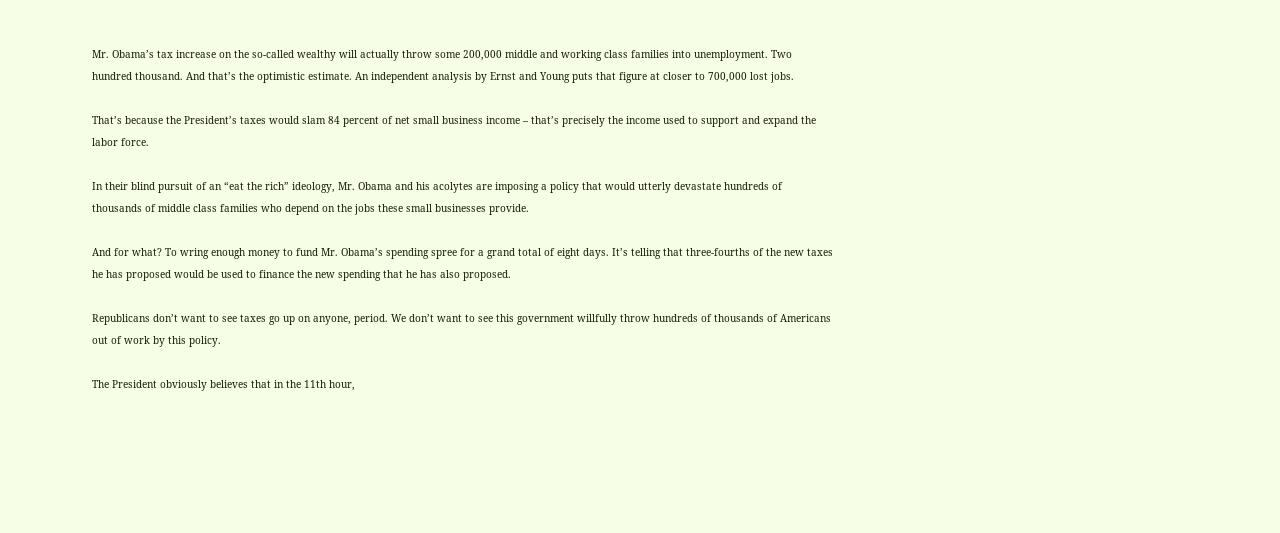Mr. Obama’s tax increase on the so-called wealthy will actually throw some 200,000 middle and working class families into unemployment. Two hundred thousand. And that’s the optimistic estimate. An independent analysis by Ernst and Young puts that figure at closer to 700,000 lost jobs.

That’s because the President’s taxes would slam 84 percent of net small business income – that’s precisely the income used to support and expand the labor force.

In their blind pursuit of an “eat the rich” ideology, Mr. Obama and his acolytes are imposing a policy that would utterly devastate hundreds of thousands of middle class families who depend on the jobs these small businesses provide.

And for what? To wring enough money to fund Mr. Obama’s spending spree for a grand total of eight days. It’s telling that three-fourths of the new taxes he has proposed would be used to finance the new spending that he has also proposed.

Republicans don’t want to see taxes go up on anyone, period. We don’t want to see this government willfully throw hundreds of thousands of Americans out of work by this policy.

The President obviously believes that in the 11th hour,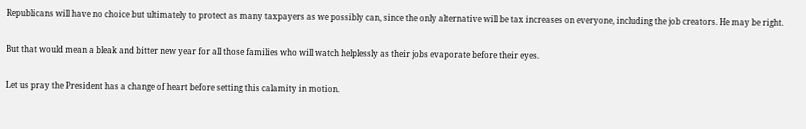Republicans will have no choice but ultimately to protect as many taxpayers as we possibly can, since the only alternative will be tax increases on everyone, including the job creators. He may be right.

But that would mean a bleak and bitter new year for all those families who will watch helplessly as their jobs evaporate before their eyes.

Let us pray the President has a change of heart before setting this calamity in motion.